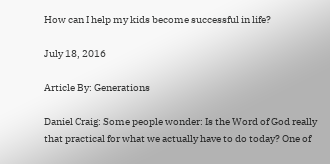How can I help my kids become successful in life?

July 18, 2016

Article By: Generations

Daniel Craig: Some people wonder: Is the Word of God really that practical for what we actually have to do today? One of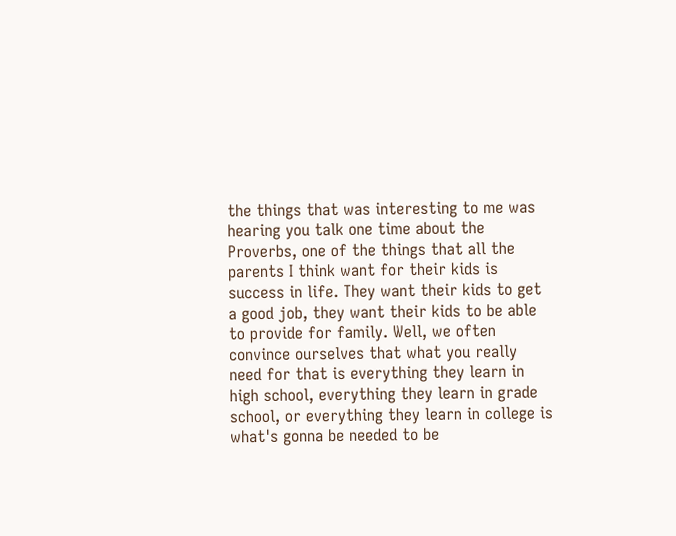the things that was interesting to me was hearing you talk one time about the Proverbs, one of the things that all the parents I think want for their kids is success in life. They want their kids to get a good job, they want their kids to be able to provide for family. Well, we often convince ourselves that what you really need for that is everything they learn in high school, everything they learn in grade school, or everything they learn in college is what's gonna be needed to be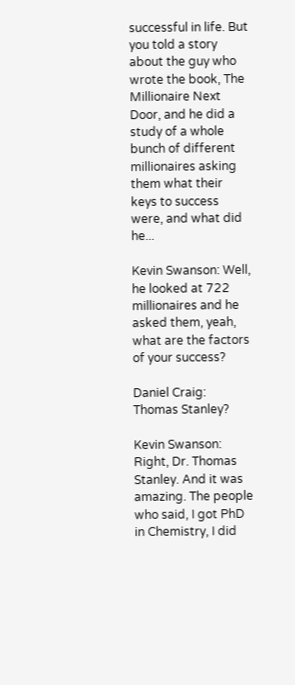successful in life. But you told a story about the guy who wrote the book, The Millionaire Next Door, and he did a study of a whole bunch of different millionaires asking them what their keys to success were, and what did he...

Kevin Swanson: Well, he looked at 722 millionaires and he asked them, yeah, what are the factors of your success?

Daniel Craig: Thomas Stanley?

Kevin Swanson: Right, Dr. Thomas Stanley. And it was amazing. The people who said, I got PhD in Chemistry, I did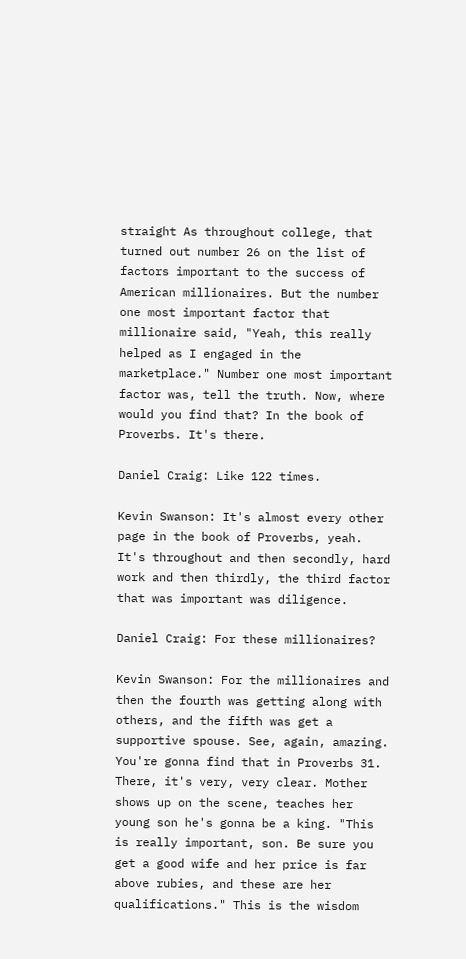straight As throughout college, that turned out number 26 on the list of factors important to the success of American millionaires. But the number one most important factor that millionaire said, "Yeah, this really helped as I engaged in the marketplace." Number one most important factor was, tell the truth. Now, where would you find that? In the book of Proverbs. It's there.

Daniel Craig: Like 122 times.

Kevin Swanson: It's almost every other page in the book of Proverbs, yeah. It's throughout and then secondly, hard work and then thirdly, the third factor that was important was diligence.

Daniel Craig: For these millionaires?

Kevin Swanson: For the millionaires and then the fourth was getting along with others, and the fifth was get a supportive spouse. See, again, amazing. You're gonna find that in Proverbs 31. There, it's very, very clear. Mother shows up on the scene, teaches her young son he's gonna be a king. "This is really important, son. Be sure you get a good wife and her price is far above rubies, and these are her qualifications." This is the wisdom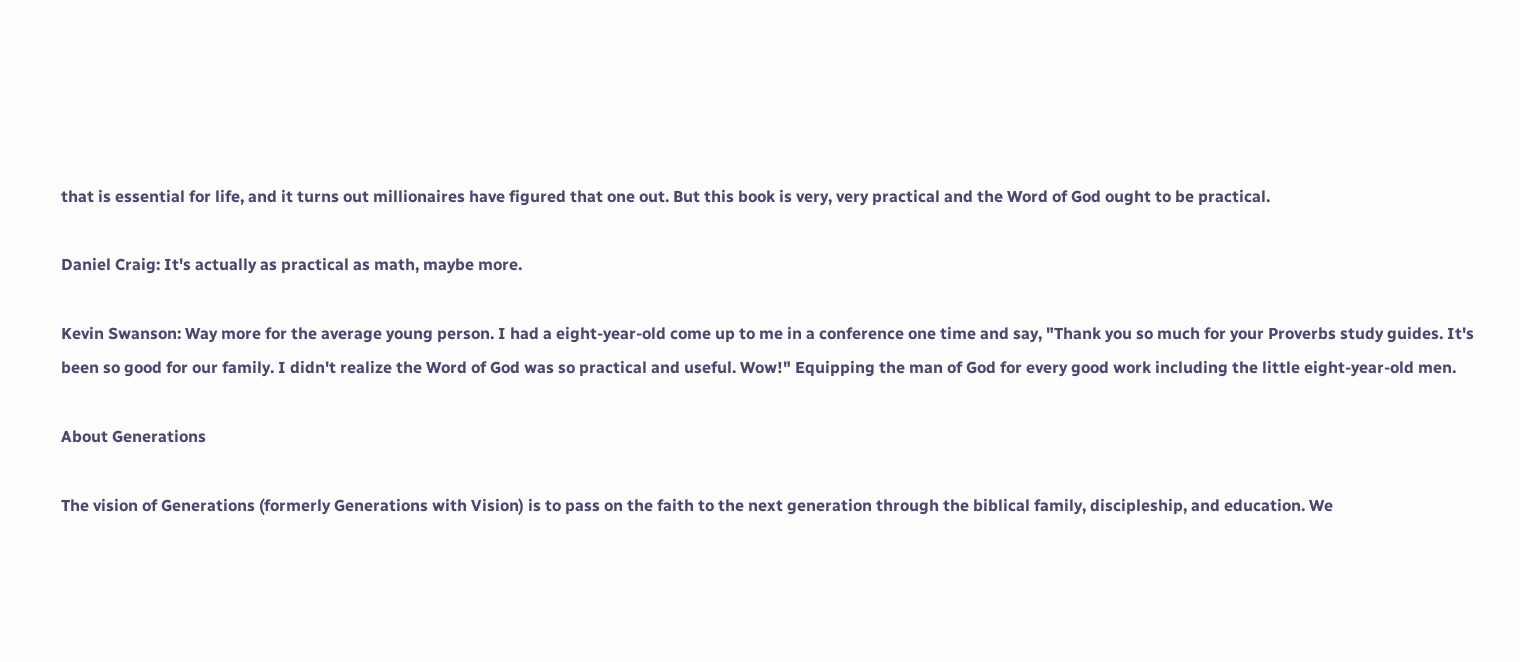that is essential for life, and it turns out millionaires have figured that one out. But this book is very, very practical and the Word of God ought to be practical.

Daniel Craig: It's actually as practical as math, maybe more.

Kevin Swanson: Way more for the average young person. I had a eight-year-old come up to me in a conference one time and say, "Thank you so much for your Proverbs study guides. It's been so good for our family. I didn't realize the Word of God was so practical and useful. Wow!" Equipping the man of God for every good work including the little eight-year-old men.

About Generations

The vision of Generations (formerly Generations with Vision) is to pass on the faith to the next generation through the biblical family, discipleship, and education. We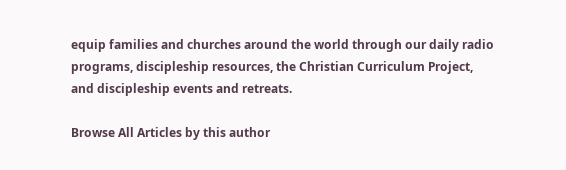equip families and churches around the world through our daily radio programs, discipleship resources, the Christian Curriculum Project, and discipleship events and retreats.

Browse All Articles by this author